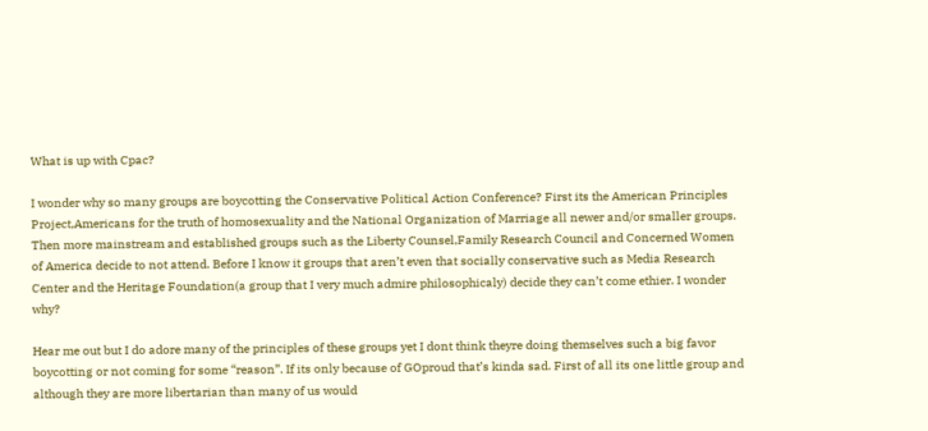What is up with Cpac?

I wonder why so many groups are boycotting the Conservative Political Action Conference? First its the American Principles Project,Americans for the truth of homosexuality and the National Organization of Marriage all newer and/or smaller groups. Then more mainstream and established groups such as the Liberty Counsel,Family Research Council and Concerned Women of America decide to not attend. Before I know it groups that aren’t even that socially conservative such as Media Research Center and the Heritage Foundation(a group that I very much admire philosophicaly) decide they can’t come ethier. I wonder why?

Hear me out but I do adore many of the principles of these groups yet I dont think theyre doing themselves such a big favor boycotting or not coming for some “reason”. If its only because of GOproud that’s kinda sad. First of all its one little group and although they are more libertarian than many of us would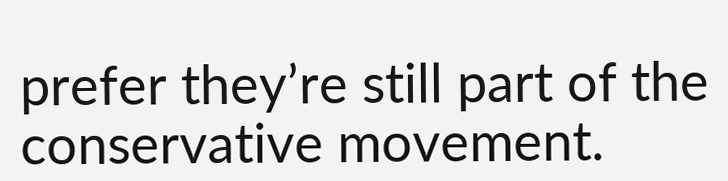prefer they’re still part of the conservative movement.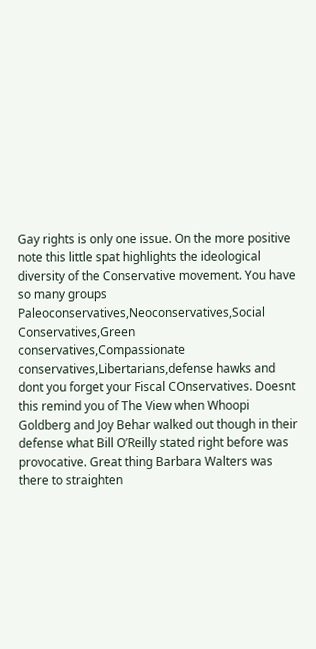Gay rights is only one issue. On the more positive note this little spat highlights the ideological diversity of the Conservative movement. You have so many groups Paleoconservatives,Neoconservatives,Social Conservatives,Green conservatives,Compassionate conservatives,Libertarians,defense hawks and dont you forget your Fiscal COnservatives. Doesnt this remind you of The View when Whoopi Goldberg and Joy Behar walked out though in their defense what Bill O’Reilly stated right before was provocative. Great thing Barbara Walters was there to straighten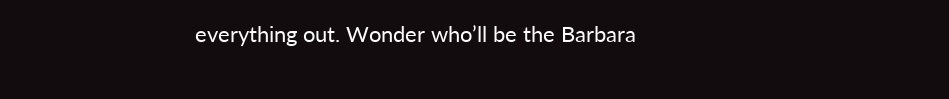everything out. Wonder who’ll be the Barbara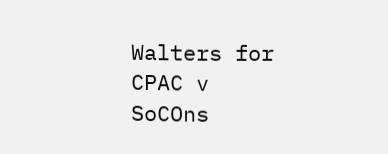Walters for CPAC v SoCOns